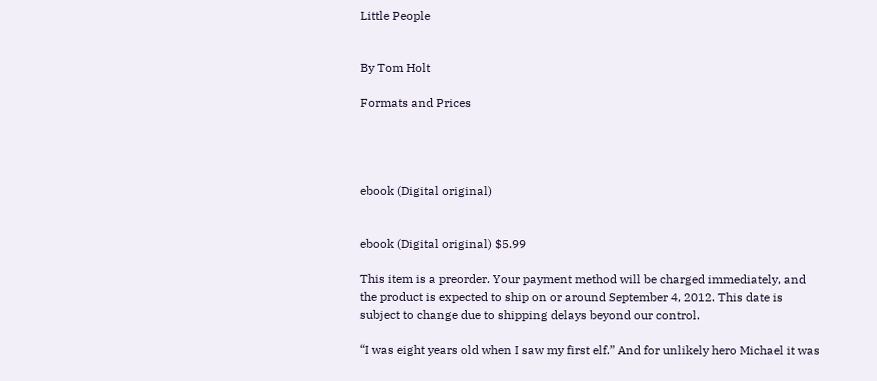Little People


By Tom Holt

Formats and Prices




ebook (Digital original)


ebook (Digital original) $5.99

This item is a preorder. Your payment method will be charged immediately, and the product is expected to ship on or around September 4, 2012. This date is subject to change due to shipping delays beyond our control.

“I was eight years old when I saw my first elf.” And for unlikely hero Michael it was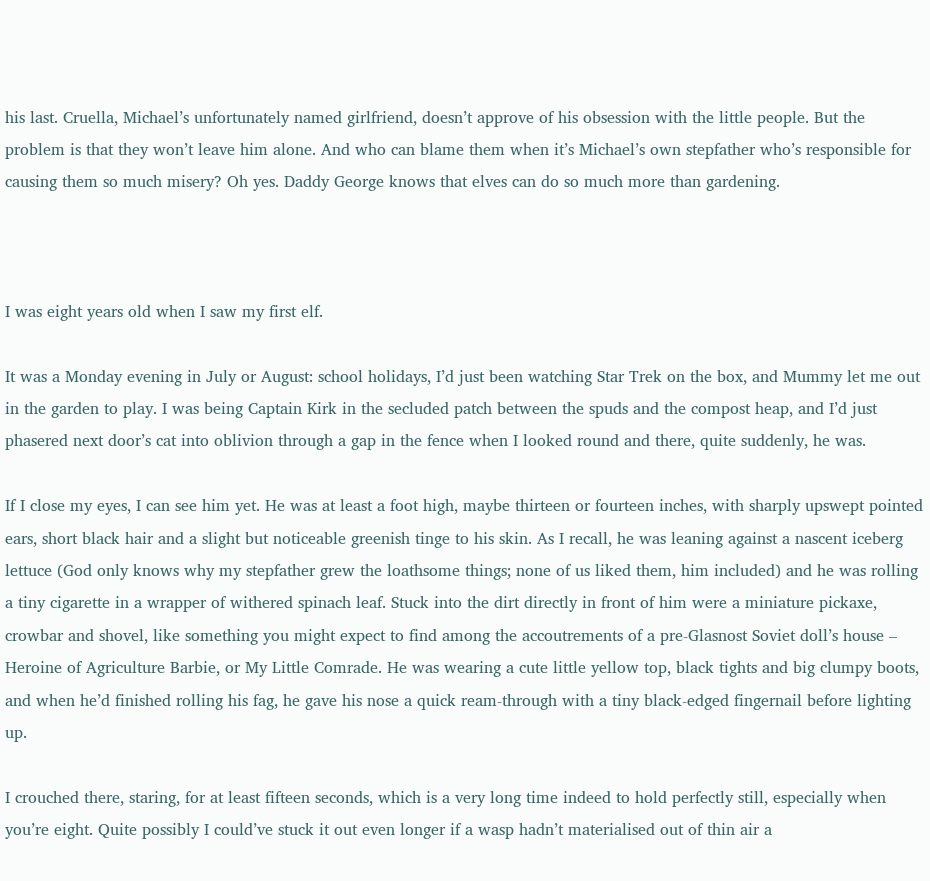his last. Cruella, Michael’s unfortunately named girlfriend, doesn’t approve of his obsession with the little people. But the problem is that they won’t leave him alone. And who can blame them when it’s Michael’s own stepfather who’s responsible for causing them so much misery? Oh yes. Daddy George knows that elves can do so much more than gardening.



I was eight years old when I saw my first elf.

It was a Monday evening in July or August: school holidays, I’d just been watching Star Trek on the box, and Mummy let me out in the garden to play. I was being Captain Kirk in the secluded patch between the spuds and the compost heap, and I’d just phasered next door’s cat into oblivion through a gap in the fence when I looked round and there, quite suddenly, he was.

If I close my eyes, I can see him yet. He was at least a foot high, maybe thirteen or fourteen inches, with sharply upswept pointed ears, short black hair and a slight but noticeable greenish tinge to his skin. As I recall, he was leaning against a nascent iceberg lettuce (God only knows why my stepfather grew the loathsome things; none of us liked them, him included) and he was rolling a tiny cigarette in a wrapper of withered spinach leaf. Stuck into the dirt directly in front of him were a miniature pickaxe, crowbar and shovel, like something you might expect to find among the accoutrements of a pre-Glasnost Soviet doll’s house – Heroine of Agriculture Barbie, or My Little Comrade. He was wearing a cute little yellow top, black tights and big clumpy boots, and when he’d finished rolling his fag, he gave his nose a quick ream-through with a tiny black-edged fingernail before lighting up.

I crouched there, staring, for at least fifteen seconds, which is a very long time indeed to hold perfectly still, especially when you’re eight. Quite possibly I could’ve stuck it out even longer if a wasp hadn’t materialised out of thin air a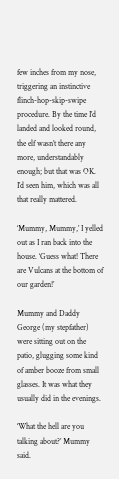few inches from my nose, triggering an instinctive flinch-hop-skip-swipe procedure. By the time I’d landed and looked round, the elf wasn’t there any more, understandably enough; but that was OK. I’d seen him, which was all that really mattered.

‘Mummy, Mummy,’ I yelled out as I ran back into the house. ‘Guess what! There are Vulcans at the bottom of our garden!’

Mummy and Daddy George (my stepfather) were sitting out on the patio, glugging some kind of amber booze from small glasses. It was what they usually did in the evenings.

‘What the hell are you talking about?’ Mummy said.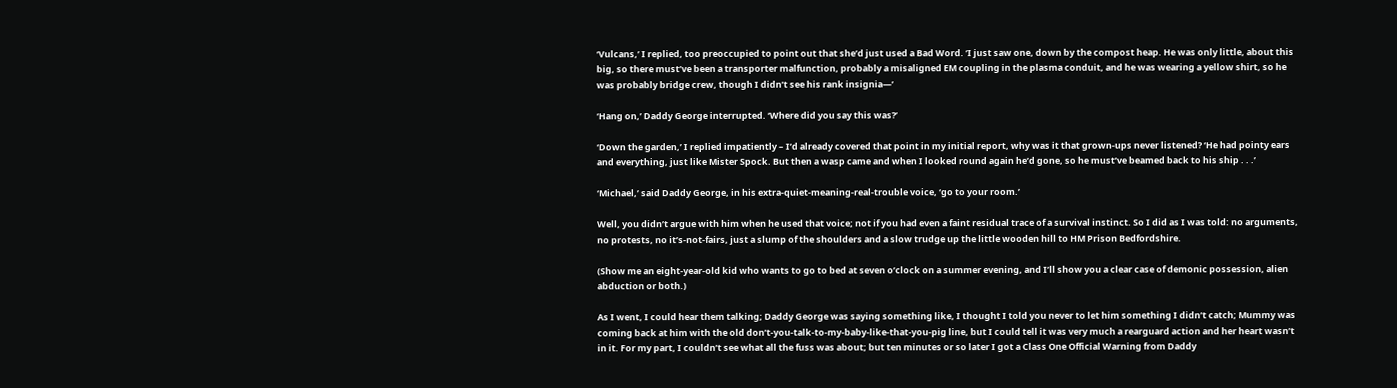‘Vulcans,’ I replied, too preoccupied to point out that she’d just used a Bad Word. ‘I just saw one, down by the compost heap. He was only little, about this big, so there must’ve been a transporter malfunction, probably a misaligned EM coupling in the plasma conduit, and he was wearing a yellow shirt, so he was probably bridge crew, though I didn’t see his rank insignia—’

‘Hang on,’ Daddy George interrupted. ‘Where did you say this was?’

‘Down the garden,’ I replied impatiently – I’d already covered that point in my initial report, why was it that grown-ups never listened? ‘He had pointy ears and everything, just like Mister Spock. But then a wasp came and when I looked round again he’d gone, so he must’ve beamed back to his ship . . .’

‘Michael,’ said Daddy George, in his extra-quiet-meaning-real-trouble voice, ‘go to your room.’

Well, you didn’t argue with him when he used that voice; not if you had even a faint residual trace of a survival instinct. So I did as I was told: no arguments, no protests, no it’s-not-fairs, just a slump of the shoulders and a slow trudge up the little wooden hill to HM Prison Bedfordshire.

(Show me an eight-year-old kid who wants to go to bed at seven o’clock on a summer evening, and I’ll show you a clear case of demonic possession, alien abduction or both.)

As I went, I could hear them talking; Daddy George was saying something like, I thought I told you never to let him something I didn’t catch; Mummy was coming back at him with the old don’t-you-talk-to-my-baby-like-that-you-pig line, but I could tell it was very much a rearguard action and her heart wasn’t in it. For my part, I couldn’t see what all the fuss was about; but ten minutes or so later I got a Class One Official Warning from Daddy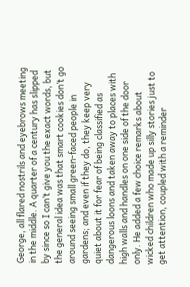George, all flared nostrils and eyebrows meeting in the middle. A quarter of a century has slipped by since so I can’t give you the exact words, but the general idea was that smart cookies don’t go around seeing small green-faced people in gardens; and even if they do, they keep very quiet about it for fear of being classified as dangerous loons and taken away to places with high walls and handles on one side of the door only. He added a few choice remarks about wicked children who made up silly stories just to get attention, coupled with a reminder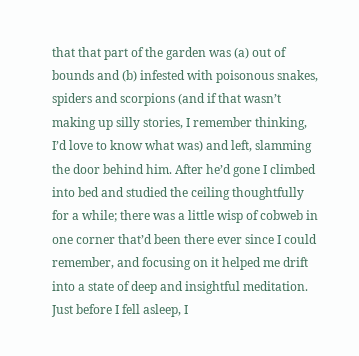that that part of the garden was (a) out of bounds and (b) infested with poisonous snakes, spiders and scorpions (and if that wasn’t making up silly stories, I remember thinking, I’d love to know what was) and left, slamming the door behind him. After he’d gone I climbed into bed and studied the ceiling thoughtfully for a while; there was a little wisp of cobweb in one corner that’d been there ever since I could remember, and focusing on it helped me drift into a state of deep and insightful meditation. Just before I fell asleep, I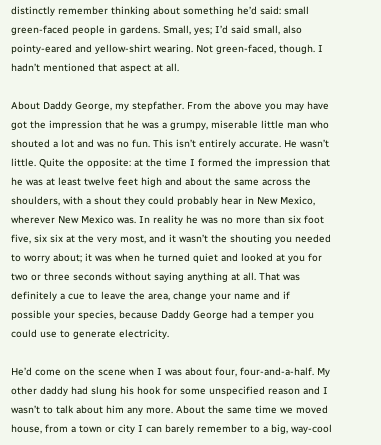distinctly remember thinking about something he’d said: small green-faced people in gardens. Small, yes; I’d said small, also pointy-eared and yellow-shirt wearing. Not green-faced, though. I hadn’t mentioned that aspect at all.

About Daddy George, my stepfather. From the above you may have got the impression that he was a grumpy, miserable little man who shouted a lot and was no fun. This isn’t entirely accurate. He wasn’t little. Quite the opposite: at the time I formed the impression that he was at least twelve feet high and about the same across the shoulders, with a shout they could probably hear in New Mexico, wherever New Mexico was. In reality he was no more than six foot five, six six at the very most, and it wasn’t the shouting you needed to worry about; it was when he turned quiet and looked at you for two or three seconds without saying anything at all. That was definitely a cue to leave the area, change your name and if possible your species, because Daddy George had a temper you could use to generate electricity.

He’d come on the scene when I was about four, four-and-a-half. My other daddy had slung his hook for some unspecified reason and I wasn’t to talk about him any more. About the same time we moved house, from a town or city I can barely remember to a big, way-cool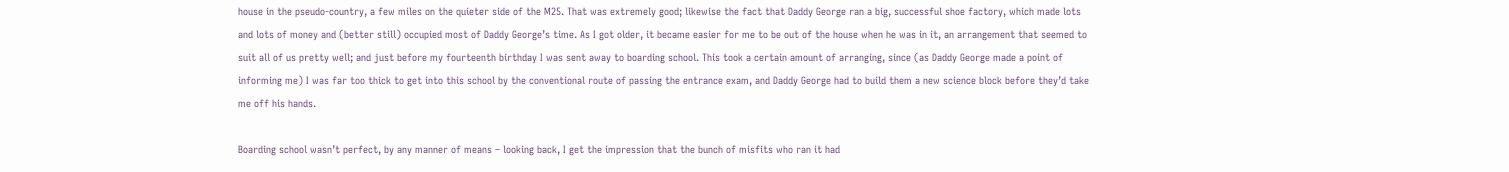house in the pseudo-country, a few miles on the quieter side of the M25. That was extremely good; likewise the fact that Daddy George ran a big, successful shoe factory, which made lots and lots of money and (better still) occupied most of Daddy George’s time. As I got older, it became easier for me to be out of the house when he was in it, an arrangement that seemed to suit all of us pretty well; and just before my fourteenth birthday I was sent away to boarding school. This took a certain amount of arranging, since (as Daddy George made a point of informing me) I was far too thick to get into this school by the conventional route of passing the entrance exam, and Daddy George had to build them a new science block before they’d take me off his hands.

Boarding school wasn’t perfect, by any manner of means – looking back, I get the impression that the bunch of misfits who ran it had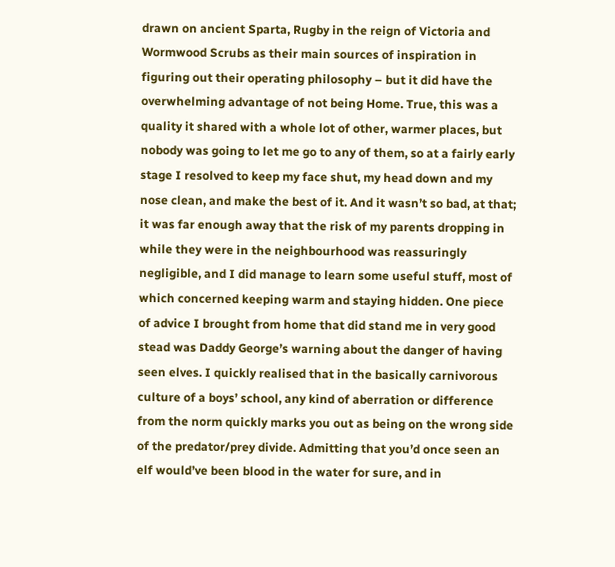drawn on ancient Sparta, Rugby in the reign of Victoria and Wormwood Scrubs as their main sources of inspiration in figuring out their operating philosophy – but it did have the overwhelming advantage of not being Home. True, this was a quality it shared with a whole lot of other, warmer places, but nobody was going to let me go to any of them, so at a fairly early stage I resolved to keep my face shut, my head down and my nose clean, and make the best of it. And it wasn’t so bad, at that; it was far enough away that the risk of my parents dropping in while they were in the neighbourhood was reassuringly negligible, and I did manage to learn some useful stuff, most of which concerned keeping warm and staying hidden. One piece of advice I brought from home that did stand me in very good stead was Daddy George’s warning about the danger of having seen elves. I quickly realised that in the basically carnivorous culture of a boys’ school, any kind of aberration or difference from the norm quickly marks you out as being on the wrong side of the predator/prey divide. Admitting that you’d once seen an elf would’ve been blood in the water for sure, and in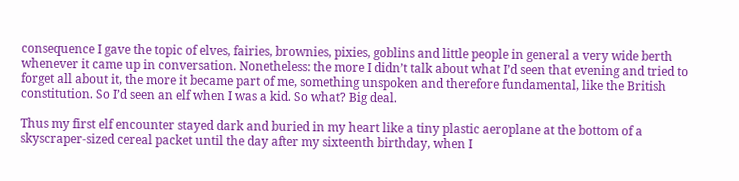consequence I gave the topic of elves, fairies, brownies, pixies, goblins and little people in general a very wide berth whenever it came up in conversation. Nonetheless: the more I didn’t talk about what I’d seen that evening and tried to forget all about it, the more it became part of me, something unspoken and therefore fundamental, like the British constitution. So I’d seen an elf when I was a kid. So what? Big deal.

Thus my first elf encounter stayed dark and buried in my heart like a tiny plastic aeroplane at the bottom of a skyscraper-sized cereal packet until the day after my sixteenth birthday, when I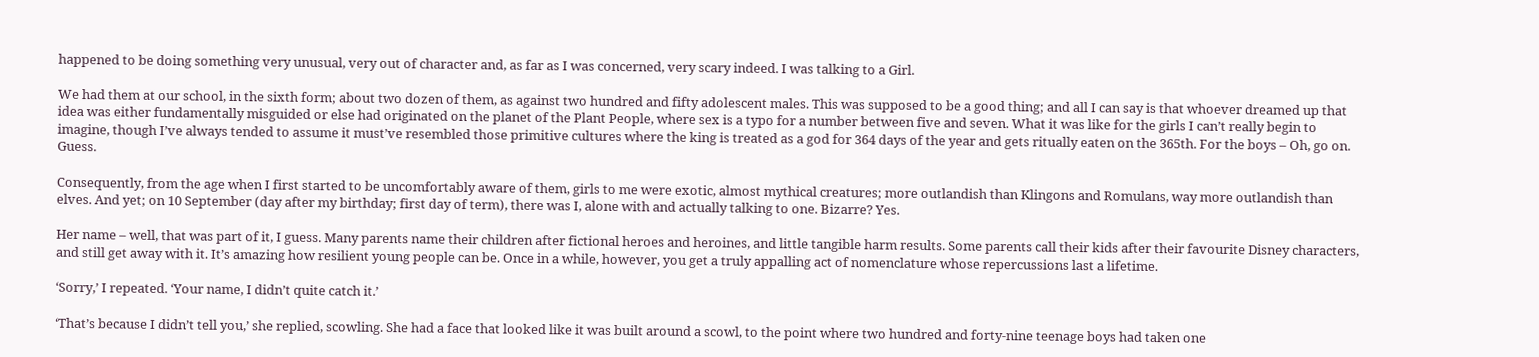happened to be doing something very unusual, very out of character and, as far as I was concerned, very scary indeed. I was talking to a Girl.

We had them at our school, in the sixth form; about two dozen of them, as against two hundred and fifty adolescent males. This was supposed to be a good thing; and all I can say is that whoever dreamed up that idea was either fundamentally misguided or else had originated on the planet of the Plant People, where sex is a typo for a number between five and seven. What it was like for the girls I can’t really begin to imagine, though I’ve always tended to assume it must’ve resembled those primitive cultures where the king is treated as a god for 364 days of the year and gets ritually eaten on the 365th. For the boys – Oh, go on. Guess.

Consequently, from the age when I first started to be uncomfortably aware of them, girls to me were exotic, almost mythical creatures; more outlandish than Klingons and Romulans, way more outlandish than elves. And yet; on 10 September (day after my birthday; first day of term), there was I, alone with and actually talking to one. Bizarre? Yes.

Her name – well, that was part of it, I guess. Many parents name their children after fictional heroes and heroines, and little tangible harm results. Some parents call their kids after their favourite Disney characters, and still get away with it. It’s amazing how resilient young people can be. Once in a while, however, you get a truly appalling act of nomenclature whose repercussions last a lifetime.

‘Sorry,’ I repeated. ‘Your name, I didn’t quite catch it.’

‘That’s because I didn’t tell you,’ she replied, scowling. She had a face that looked like it was built around a scowl, to the point where two hundred and forty-nine teenage boys had taken one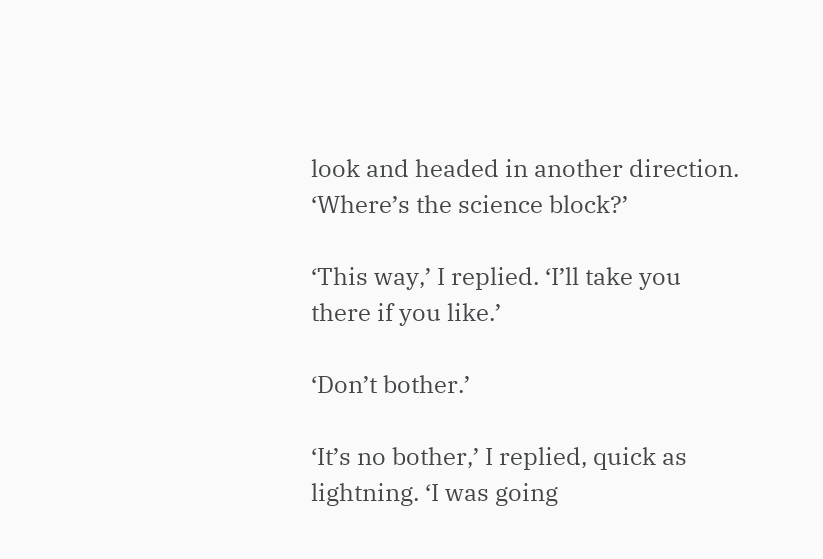look and headed in another direction. ‘Where’s the science block?’

‘This way,’ I replied. ‘I’ll take you there if you like.’

‘Don’t bother.’

‘It’s no bother,’ I replied, quick as lightning. ‘I was going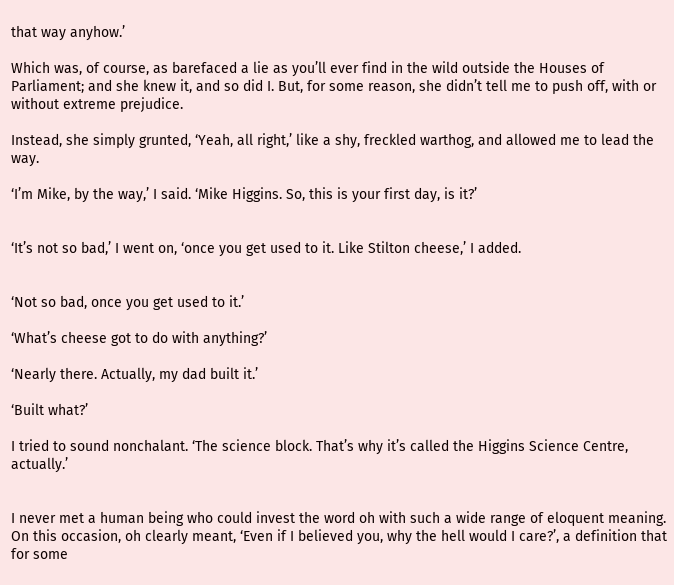that way anyhow.’

Which was, of course, as barefaced a lie as you’ll ever find in the wild outside the Houses of Parliament; and she knew it, and so did I. But, for some reason, she didn’t tell me to push off, with or without extreme prejudice.

Instead, she simply grunted, ‘Yeah, all right,’ like a shy, freckled warthog, and allowed me to lead the way.

‘I’m Mike, by the way,’ I said. ‘Mike Higgins. So, this is your first day, is it?’


‘It’s not so bad,’ I went on, ‘once you get used to it. Like Stilton cheese,’ I added.


‘Not so bad, once you get used to it.’

‘What’s cheese got to do with anything?’

‘Nearly there. Actually, my dad built it.’

‘Built what?’

I tried to sound nonchalant. ‘The science block. That’s why it’s called the Higgins Science Centre, actually.’


I never met a human being who could invest the word oh with such a wide range of eloquent meaning. On this occasion, oh clearly meant, ‘Even if I believed you, why the hell would I care?’, a definition that for some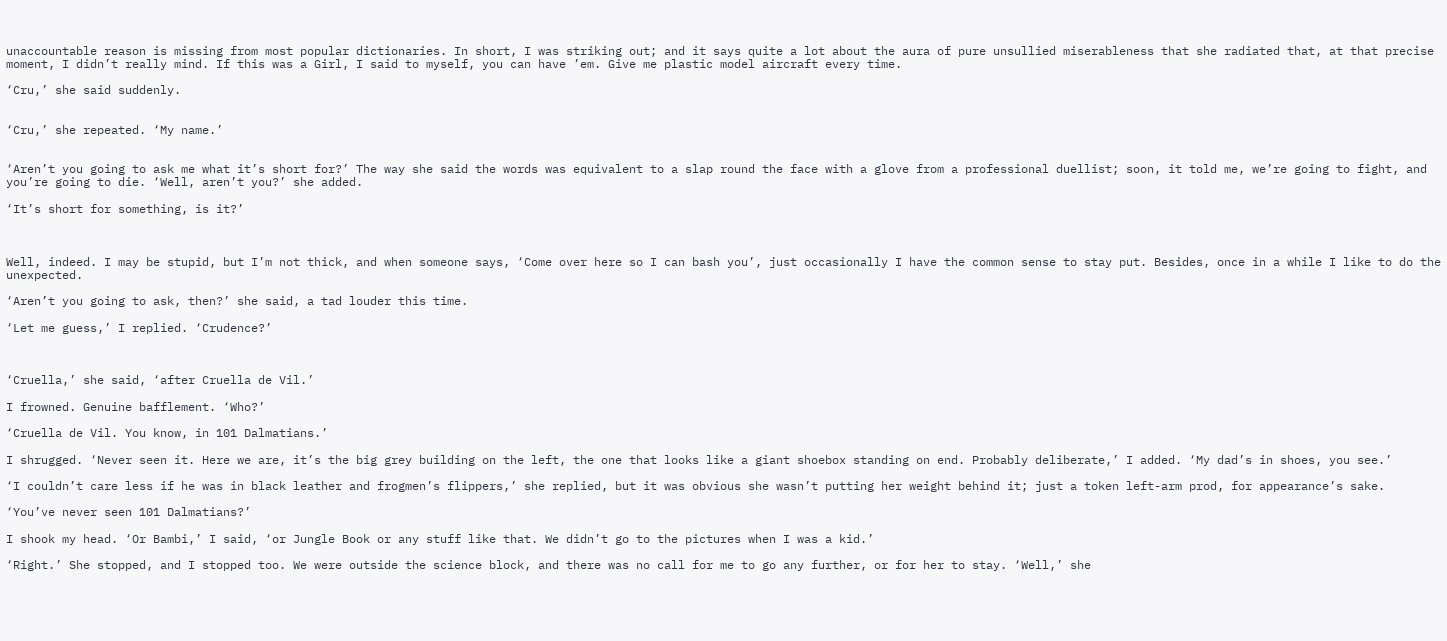unaccountable reason is missing from most popular dictionaries. In short, I was striking out; and it says quite a lot about the aura of pure unsullied miserableness that she radiated that, at that precise moment, I didn’t really mind. If this was a Girl, I said to myself, you can have ’em. Give me plastic model aircraft every time.

‘Cru,’ she said suddenly.


‘Cru,’ she repeated. ‘My name.’


‘Aren’t you going to ask me what it’s short for?’ The way she said the words was equivalent to a slap round the face with a glove from a professional duellist; soon, it told me, we’re going to fight, and you’re going to die. ‘Well, aren’t you?’ she added.

‘It’s short for something, is it?’



Well, indeed. I may be stupid, but I’m not thick, and when someone says, ‘Come over here so I can bash you’, just occasionally I have the common sense to stay put. Besides, once in a while I like to do the unexpected.

‘Aren’t you going to ask, then?’ she said, a tad louder this time.

‘Let me guess,’ I replied. ‘Crudence?’



‘Cruella,’ she said, ‘after Cruella de Vil.’

I frowned. Genuine bafflement. ‘Who?’

‘Cruella de Vil. You know, in 101 Dalmatians.’

I shrugged. ‘Never seen it. Here we are, it’s the big grey building on the left, the one that looks like a giant shoebox standing on end. Probably deliberate,’ I added. ‘My dad’s in shoes, you see.’

‘I couldn’t care less if he was in black leather and frogmen’s flippers,’ she replied, but it was obvious she wasn’t putting her weight behind it; just a token left-arm prod, for appearance’s sake.

‘You’ve never seen 101 Dalmatians?’

I shook my head. ‘Or Bambi,’ I said, ‘or Jungle Book or any stuff like that. We didn’t go to the pictures when I was a kid.’

‘Right.’ She stopped, and I stopped too. We were outside the science block, and there was no call for me to go any further, or for her to stay. ‘Well,’ she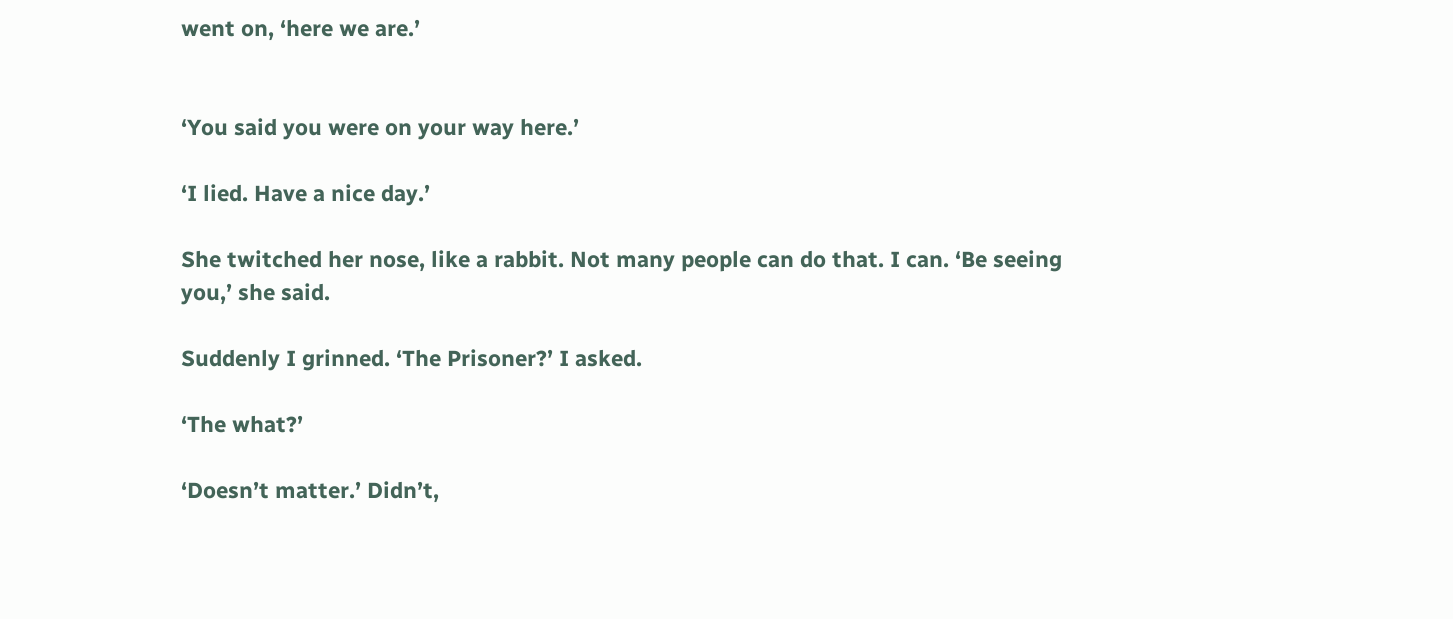went on, ‘here we are.’


‘You said you were on your way here.’

‘I lied. Have a nice day.’

She twitched her nose, like a rabbit. Not many people can do that. I can. ‘Be seeing you,’ she said.

Suddenly I grinned. ‘The Prisoner?’ I asked.

‘The what?’

‘Doesn’t matter.’ Didn’t,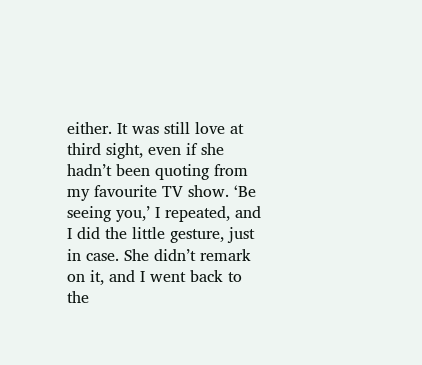either. It was still love at third sight, even if she hadn’t been quoting from my favourite TV show. ‘Be seeing you,’ I repeated, and I did the little gesture, just in case. She didn’t remark on it, and I went back to the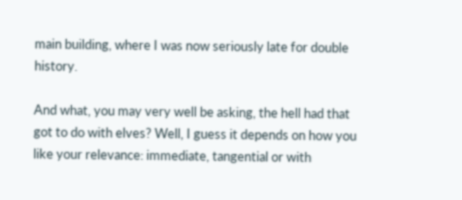main building, where I was now seriously late for double history.

And what, you may very well be asking, the hell had that got to do with elves? Well, I guess it depends on how you like your relevance: immediate, tangential or with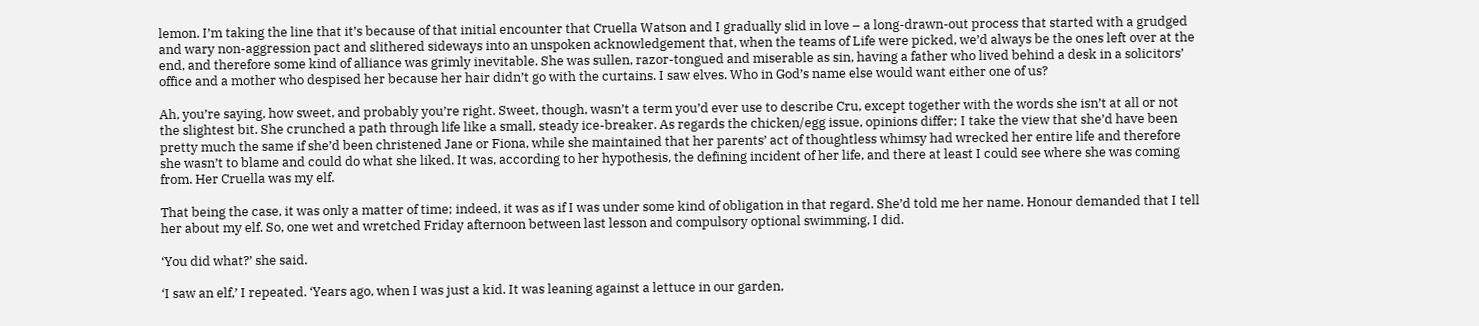lemon. I’m taking the line that it’s because of that initial encounter that Cruella Watson and I gradually slid in love – a long-drawn-out process that started with a grudged and wary non-aggression pact and slithered sideways into an unspoken acknowledgement that, when the teams of Life were picked, we’d always be the ones left over at the end, and therefore some kind of alliance was grimly inevitable. She was sullen, razor-tongued and miserable as sin, having a father who lived behind a desk in a solicitors’ office and a mother who despised her because her hair didn’t go with the curtains. I saw elves. Who in God’s name else would want either one of us?

Ah, you’re saying, how sweet, and probably you’re right. Sweet, though, wasn’t a term you’d ever use to describe Cru, except together with the words she isn’t at all or not the slightest bit. She crunched a path through life like a small, steady ice-breaker. As regards the chicken/egg issue, opinions differ; I take the view that she’d have been pretty much the same if she’d been christened Jane or Fiona, while she maintained that her parents’ act of thoughtless whimsy had wrecked her entire life and therefore she wasn’t to blame and could do what she liked. It was, according to her hypothesis, the defining incident of her life, and there at least I could see where she was coming from. Her Cruella was my elf.

That being the case, it was only a matter of time; indeed, it was as if I was under some kind of obligation in that regard. She’d told me her name. Honour demanded that I tell her about my elf. So, one wet and wretched Friday afternoon between last lesson and compulsory optional swimming, I did.

‘You did what?’ she said.

‘I saw an elf,’ I repeated. ‘Years ago, when I was just a kid. It was leaning against a lettuce in our garden,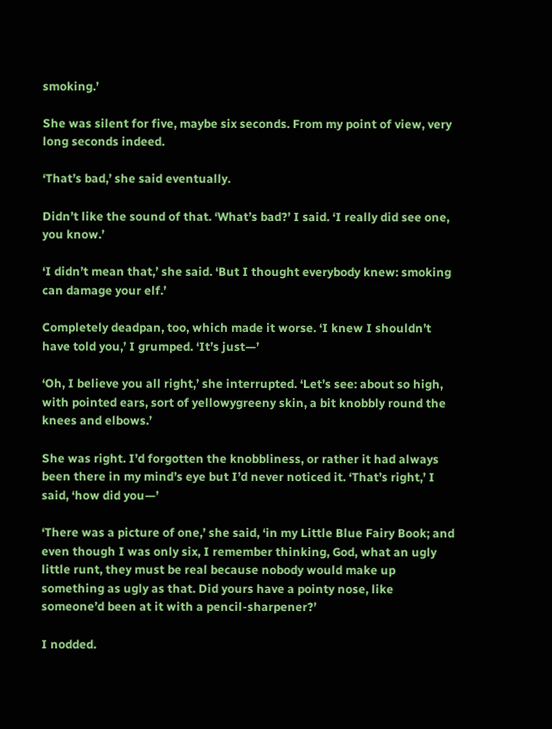smoking.’

She was silent for five, maybe six seconds. From my point of view, very long seconds indeed.

‘That’s bad,’ she said eventually.

Didn’t like the sound of that. ‘What’s bad?’ I said. ‘I really did see one, you know.’

‘I didn’t mean that,’ she said. ‘But I thought everybody knew: smoking can damage your elf.’

Completely deadpan, too, which made it worse. ‘I knew I shouldn’t have told you,’ I grumped. ‘It’s just—’

‘Oh, I believe you all right,’ she interrupted. ‘Let’s see: about so high, with pointed ears, sort of yellowygreeny skin, a bit knobbly round the knees and elbows.’

She was right. I’d forgotten the knobbliness, or rather it had always been there in my mind’s eye but I’d never noticed it. ‘That’s right,’ I said, ‘how did you—’

‘There was a picture of one,’ she said, ‘in my Little Blue Fairy Book; and even though I was only six, I remember thinking, God, what an ugly little runt, they must be real because nobody would make up something as ugly as that. Did yours have a pointy nose, like someone’d been at it with a pencil-sharpener?’

I nodded.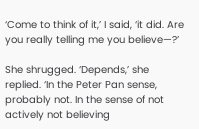‘Come to think of it,’ I said, ‘it did. Are you really telling me you believe—?’

She shrugged. ‘Depends,’ she replied. ‘In the Peter Pan sense, probably not. In the sense of not actively not believing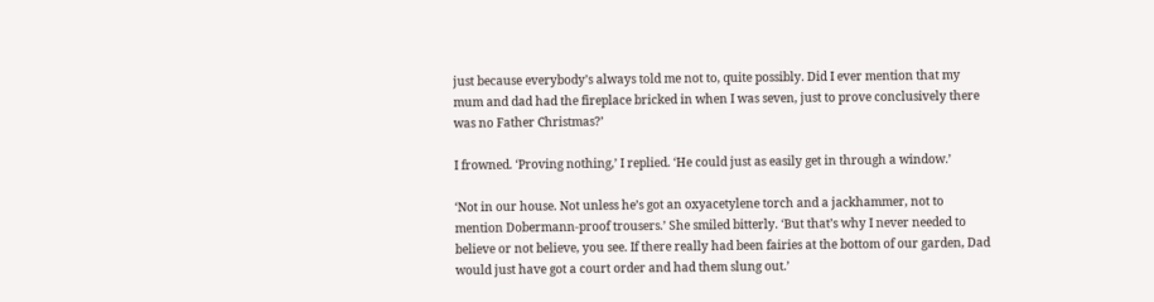just because everybody’s always told me not to, quite possibly. Did I ever mention that my mum and dad had the fireplace bricked in when I was seven, just to prove conclusively there was no Father Christmas?’

I frowned. ‘Proving nothing,’ I replied. ‘He could just as easily get in through a window.’

‘Not in our house. Not unless he’s got an oxyacetylene torch and a jackhammer, not to mention Dobermann-proof trousers.’ She smiled bitterly. ‘But that’s why I never needed to believe or not believe, you see. If there really had been fairies at the bottom of our garden, Dad would just have got a court order and had them slung out.’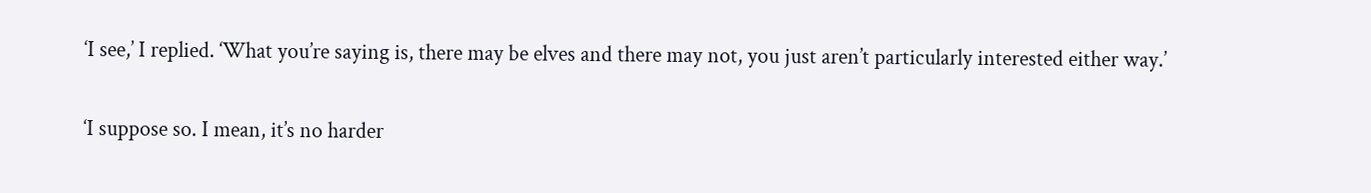‘I see,’ I replied. ‘What you’re saying is, there may be elves and there may not, you just aren’t particularly interested either way.’

‘I suppose so. I mean, it’s no harder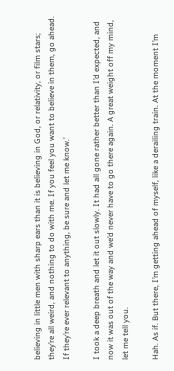believing in little men with sharp ears than it is believing in God, or relativity, or film stars; they’re all weird, and nothing to do with me. If you feel you want to believe in them, go ahead. If they’re ever relevant to anything, be sure and let me know.’

I took a deep breath and let it out slowly. It had all gone rather better than I’d expected, and now it was out of the way and we’d never have to go there again. A great weight off my mind, let me tell you.

Hah. As if. But there, I’m getting ahead of myself, like a derailing train. At the moment I’m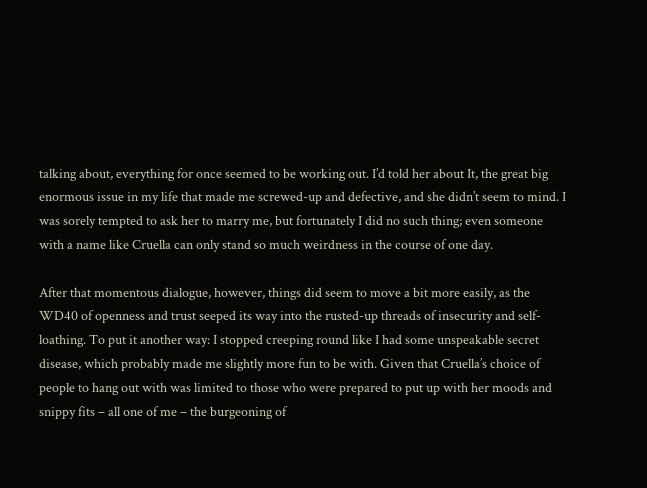talking about, everything for once seemed to be working out. I’d told her about It, the great big enormous issue in my life that made me screwed-up and defective, and she didn’t seem to mind. I was sorely tempted to ask her to marry me, but fortunately I did no such thing; even someone with a name like Cruella can only stand so much weirdness in the course of one day.

After that momentous dialogue, however, things did seem to move a bit more easily, as the WD40 of openness and trust seeped its way into the rusted-up threads of insecurity and self-loathing. To put it another way: I stopped creeping round like I had some unspeakable secret disease, which probably made me slightly more fun to be with. Given that Cruella’s choice of people to hang out with was limited to those who were prepared to put up with her moods and snippy fits – all one of me – the burgeoning of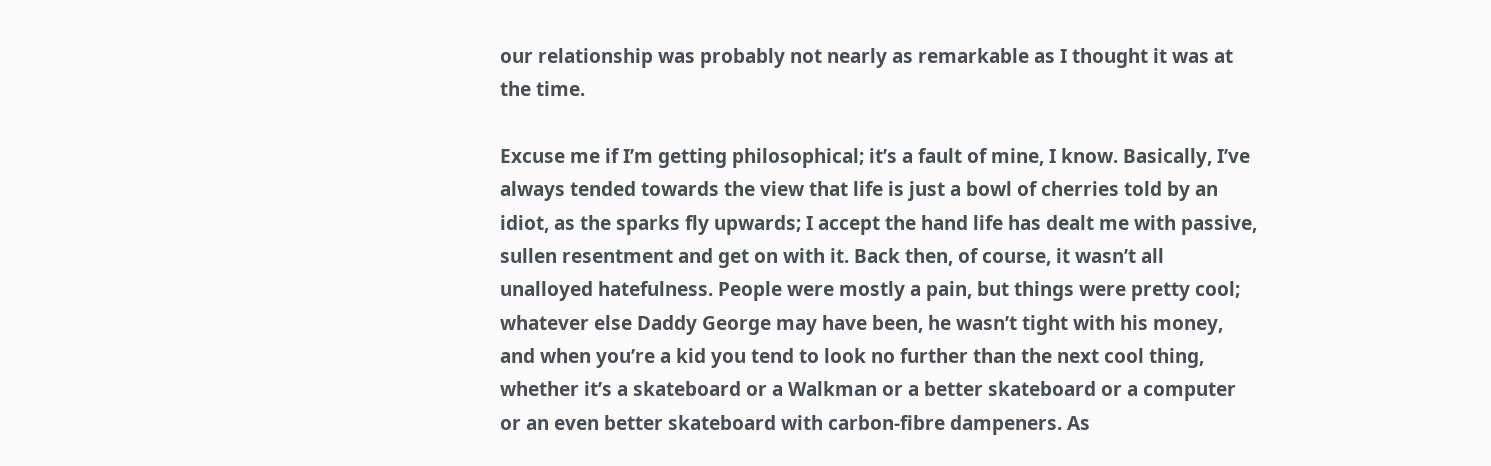our relationship was probably not nearly as remarkable as I thought it was at the time.

Excuse me if I’m getting philosophical; it’s a fault of mine, I know. Basically, I’ve always tended towards the view that life is just a bowl of cherries told by an idiot, as the sparks fly upwards; I accept the hand life has dealt me with passive, sullen resentment and get on with it. Back then, of course, it wasn’t all unalloyed hatefulness. People were mostly a pain, but things were pretty cool; whatever else Daddy George may have been, he wasn’t tight with his money, and when you’re a kid you tend to look no further than the next cool thing, whether it’s a skateboard or a Walkman or a better skateboard or a computer or an even better skateboard with carbon-fibre dampeners. As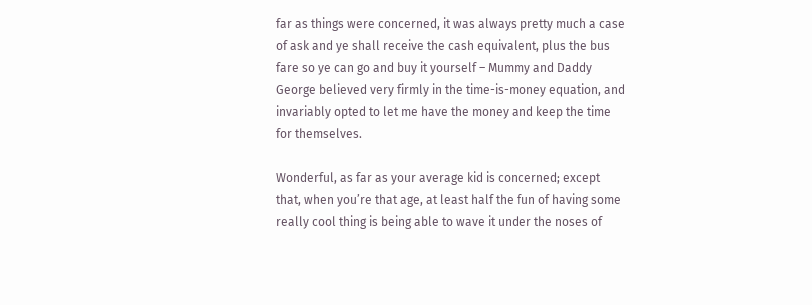far as things were concerned, it was always pretty much a case of ask and ye shall receive the cash equivalent, plus the bus fare so ye can go and buy it yourself – Mummy and Daddy George believed very firmly in the time-is-money equation, and invariably opted to let me have the money and keep the time for themselves.

Wonderful, as far as your average kid is concerned; except that, when you’re that age, at least half the fun of having some really cool thing is being able to wave it under the noses of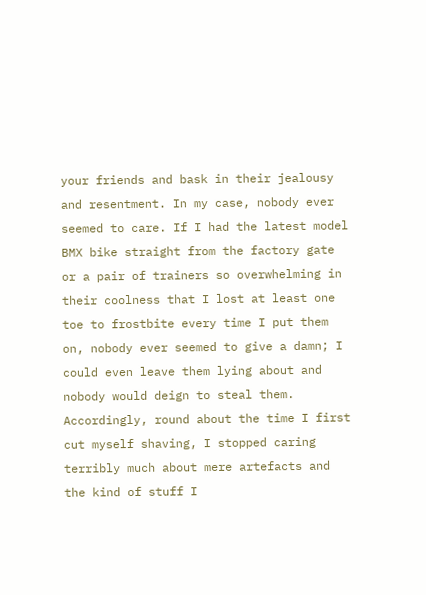your friends and bask in their jealousy and resentment. In my case, nobody ever seemed to care. If I had the latest model BMX bike straight from the factory gate or a pair of trainers so overwhelming in their coolness that I lost at least one toe to frostbite every time I put them on, nobody ever seemed to give a damn; I could even leave them lying about and nobody would deign to steal them. Accordingly, round about the time I first cut myself shaving, I stopped caring terribly much about mere artefacts and the kind of stuff I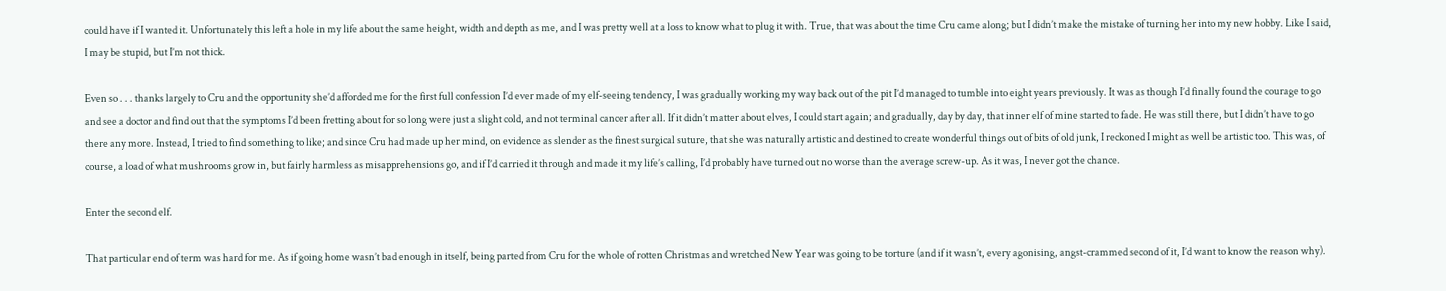could have if I wanted it. Unfortunately this left a hole in my life about the same height, width and depth as me, and I was pretty well at a loss to know what to plug it with. True, that was about the time Cru came along; but I didn’t make the mistake of turning her into my new hobby. Like I said, I may be stupid, but I’m not thick.

Even so . . . thanks largely to Cru and the opportunity she’d afforded me for the first full confession I’d ever made of my elf-seeing tendency, I was gradually working my way back out of the pit I’d managed to tumble into eight years previously. It was as though I’d finally found the courage to go and see a doctor and find out that the symptoms I’d been fretting about for so long were just a slight cold, and not terminal cancer after all. If it didn’t matter about elves, I could start again; and gradually, day by day, that inner elf of mine started to fade. He was still there, but I didn’t have to go there any more. Instead, I tried to find something to like; and since Cru had made up her mind, on evidence as slender as the finest surgical suture, that she was naturally artistic and destined to create wonderful things out of bits of old junk, I reckoned I might as well be artistic too. This was, of course, a load of what mushrooms grow in, but fairly harmless as misapprehensions go, and if I’d carried it through and made it my life’s calling, I’d probably have turned out no worse than the average screw-up. As it was, I never got the chance.

Enter the second elf.

That particular end of term was hard for me. As if going home wasn’t bad enough in itself, being parted from Cru for the whole of rotten Christmas and wretched New Year was going to be torture (and if it wasn’t, every agonising, angst-crammed second of it, I’d want to know the reason why).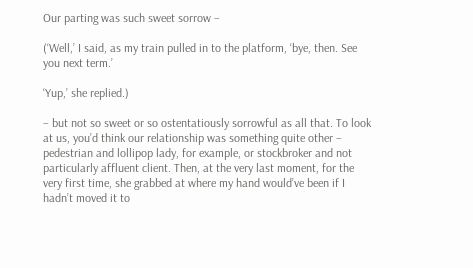Our parting was such sweet sorrow –

(‘Well,’ I said, as my train pulled in to the platform, ‘bye, then. See you next term.’

‘Yup,’ she replied.)

– but not so sweet or so ostentatiously sorrowful as all that. To look at us, you’d think our relationship was something quite other – pedestrian and lollipop lady, for example, or stockbroker and not particularly affluent client. Then, at the very last moment, for the very first time, she grabbed at where my hand would’ve been if I hadn’t moved it to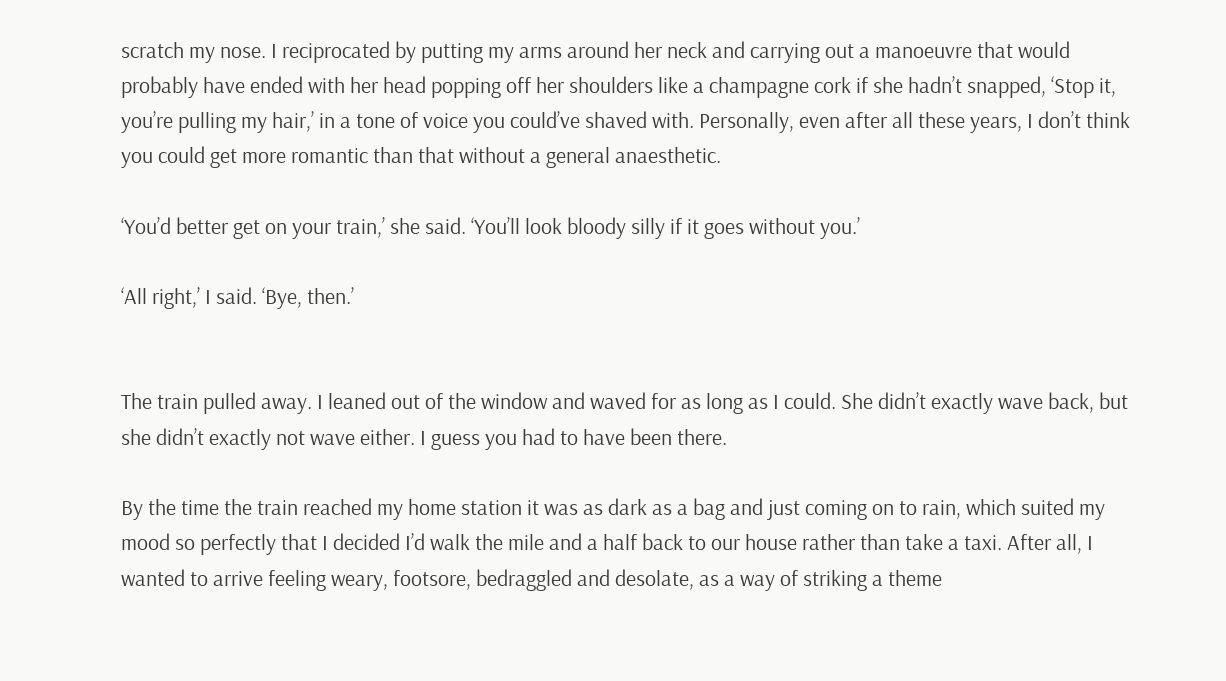scratch my nose. I reciprocated by putting my arms around her neck and carrying out a manoeuvre that would probably have ended with her head popping off her shoulders like a champagne cork if she hadn’t snapped, ‘Stop it, you’re pulling my hair,’ in a tone of voice you could’ve shaved with. Personally, even after all these years, I don’t think you could get more romantic than that without a general anaesthetic.

‘You’d better get on your train,’ she said. ‘You’ll look bloody silly if it goes without you.’

‘All right,’ I said. ‘Bye, then.’


The train pulled away. I leaned out of the window and waved for as long as I could. She didn’t exactly wave back, but she didn’t exactly not wave either. I guess you had to have been there.

By the time the train reached my home station it was as dark as a bag and just coming on to rain, which suited my mood so perfectly that I decided I’d walk the mile and a half back to our house rather than take a taxi. After all, I wanted to arrive feeling weary, footsore, bedraggled and desolate, as a way of striking a theme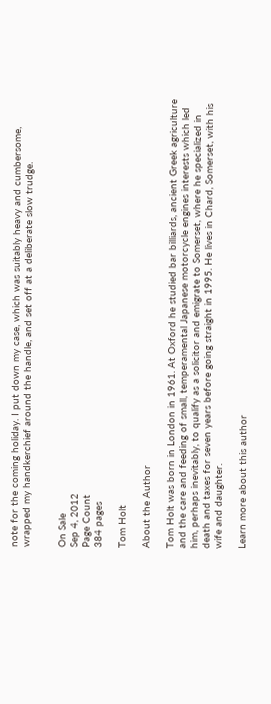note for the coming holiday. I put down my case, which was suitably heavy and cumbersome, wrapped my handkerchief around the handle, and set off at a deliberate slow trudge.


On Sale
Sep 4, 2012
Page Count
384 pages

Tom Holt

About the Author

Tom Holt was born in London in 1961. At Oxford he studied bar billiards, ancient Greek agriculture and the care and feeding of small, temperamental Japanese motorcycle engines interests which led him, perhaps inevitably, to qualify as a solicitor and emigrate to Somerset, where he specialized in death and taxes for seven years before going straight in 1995. He lives in Chard, Somerset, with his wife and daughter.

Learn more about this author